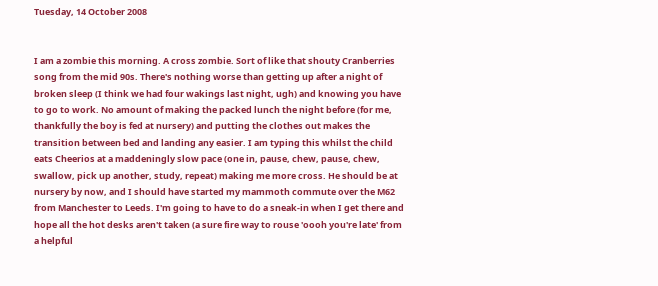Tuesday, 14 October 2008


I am a zombie this morning. A cross zombie. Sort of like that shouty Cranberries song from the mid 90s. There's nothing worse than getting up after a night of broken sleep (I think we had four wakings last night, ugh) and knowing you have to go to work. No amount of making the packed lunch the night before (for me, thankfully the boy is fed at nursery) and putting the clothes out makes the transition between bed and landing any easier. I am typing this whilst the child eats Cheerios at a maddeningly slow pace (one in, pause, chew, pause, chew, swallow, pick up another, study, repeat) making me more cross. He should be at nursery by now, and I should have started my mammoth commute over the M62 from Manchester to Leeds. I'm going to have to do a sneak-in when I get there and hope all the hot desks aren't taken (a sure fire way to rouse 'oooh you're late' from a helpful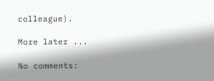colleague).

More later ...

No comments: